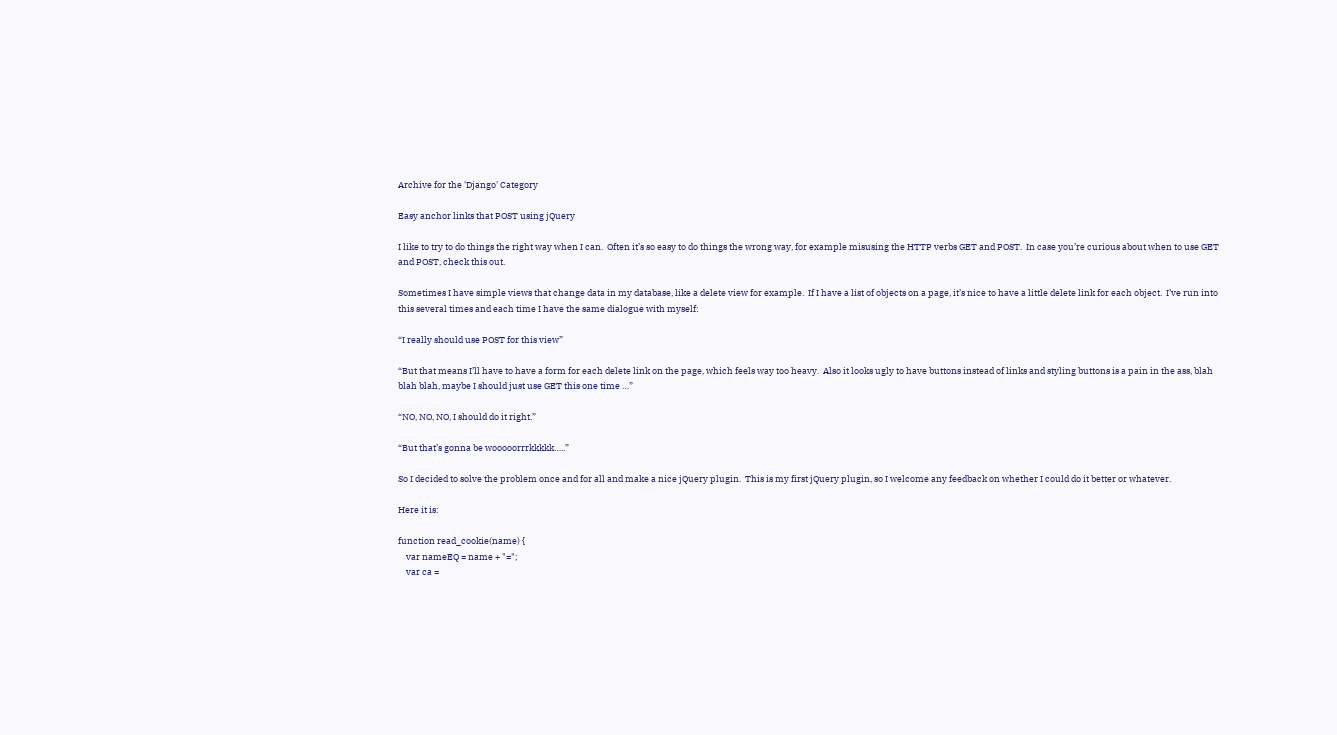Archive for the 'Django' Category

Easy anchor links that POST using jQuery

I like to try to do things the right way when I can.  Often it’s so easy to do things the wrong way, for example misusing the HTTP verbs GET and POST.  In case you’re curious about when to use GET and POST, check this out.

Sometimes I have simple views that change data in my database, like a delete view for example.  If I have a list of objects on a page, it’s nice to have a little delete link for each object.  I’ve run into this several times and each time I have the same dialogue with myself:

“I really should use POST for this view”

“But that means I’ll have to have a form for each delete link on the page, which feels way too heavy.  Also it looks ugly to have buttons instead of links and styling buttons is a pain in the ass, blah blah blah, maybe I should just use GET this one time …”

“NO, NO, NO, I should do it right.”

“But that’s gonna be wooooorrrkkkkk…..”

So I decided to solve the problem once and for all and make a nice jQuery plugin.  This is my first jQuery plugin, so I welcome any feedback on whether I could do it better or whatever.

Here it is:

function read_cookie(name) {
    var nameEQ = name + "=";
    var ca =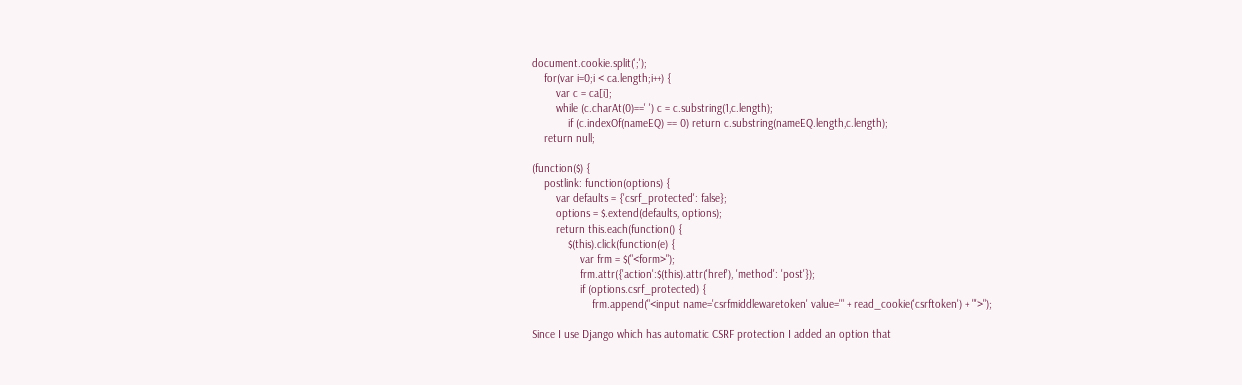document.cookie.split(';');
    for(var i=0;i < ca.length;i++) {
        var c = ca[i];
        while (c.charAt(0)==' ') c = c.substring(1,c.length);
            if (c.indexOf(nameEQ) == 0) return c.substring(nameEQ.length,c.length);
    return null;

(function($) {
    postlink: function(options) {
        var defaults = {'csrf_protected': false};
        options = $.extend(defaults, options);
        return this.each(function() {
            $(this).click(function(e) {
                var frm = $("<form>");
                frm.attr({'action':$(this).attr('href'), 'method': 'post'});
                if (options.csrf_protected) {
                    frm.append("<input name='csrfmiddlewaretoken' value='" + read_cookie('csrftoken') + "'>");

Since I use Django which has automatic CSRF protection I added an option that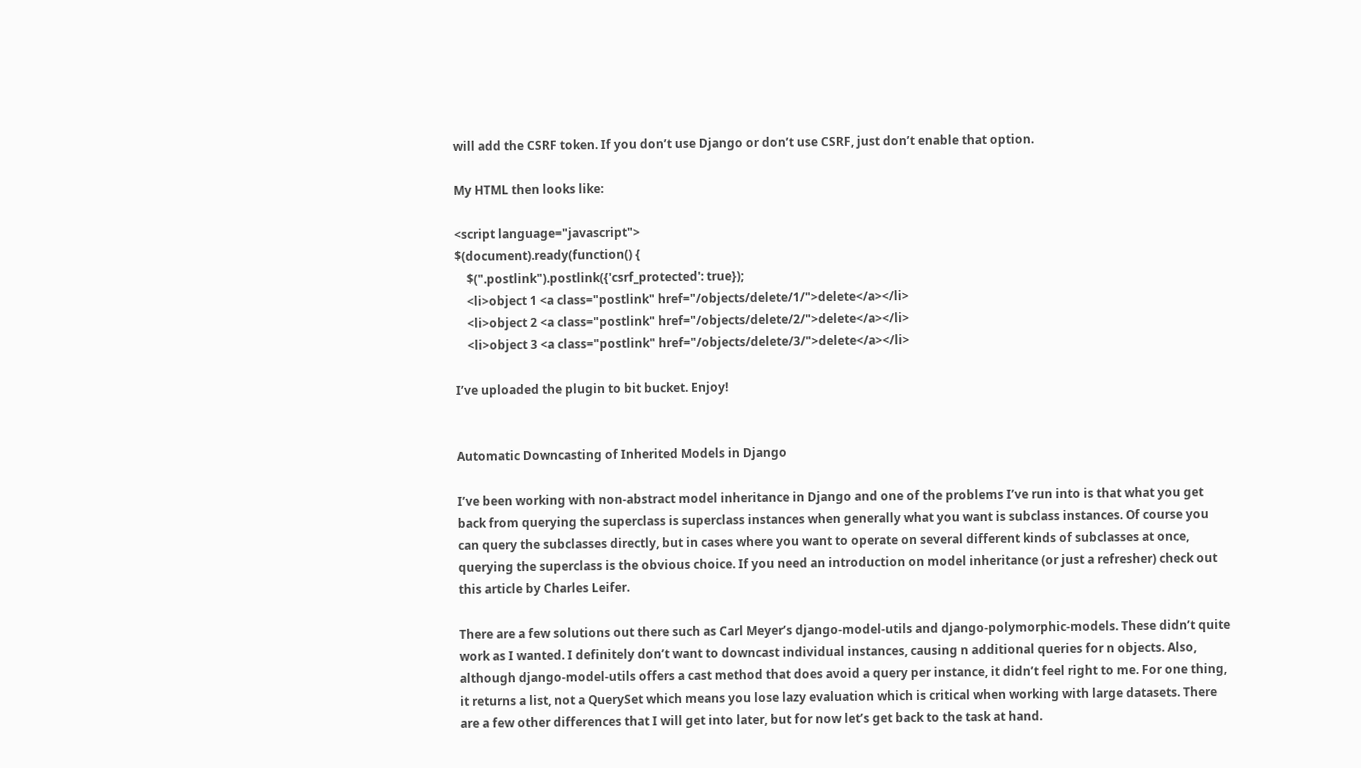will add the CSRF token. If you don’t use Django or don’t use CSRF, just don’t enable that option.

My HTML then looks like:

<script language="javascript">
$(document).ready(function() {
    $(".postlink").postlink({'csrf_protected': true});
    <li>object 1 <a class="postlink" href="/objects/delete/1/">delete</a></li>
    <li>object 2 <a class="postlink" href="/objects/delete/2/">delete</a></li>
    <li>object 3 <a class="postlink" href="/objects/delete/3/">delete</a></li>

I’ve uploaded the plugin to bit bucket. Enjoy!


Automatic Downcasting of Inherited Models in Django

I’ve been working with non-abstract model inheritance in Django and one of the problems I’ve run into is that what you get back from querying the superclass is superclass instances when generally what you want is subclass instances. Of course you can query the subclasses directly, but in cases where you want to operate on several different kinds of subclasses at once, querying the superclass is the obvious choice. If you need an introduction on model inheritance (or just a refresher) check out this article by Charles Leifer.

There are a few solutions out there such as Carl Meyer’s django-model-utils and django-polymorphic-models. These didn’t quite work as I wanted. I definitely don’t want to downcast individual instances, causing n additional queries for n objects. Also, although django-model-utils offers a cast method that does avoid a query per instance, it didn’t feel right to me. For one thing, it returns a list, not a QuerySet which means you lose lazy evaluation which is critical when working with large datasets. There are a few other differences that I will get into later, but for now let’s get back to the task at hand.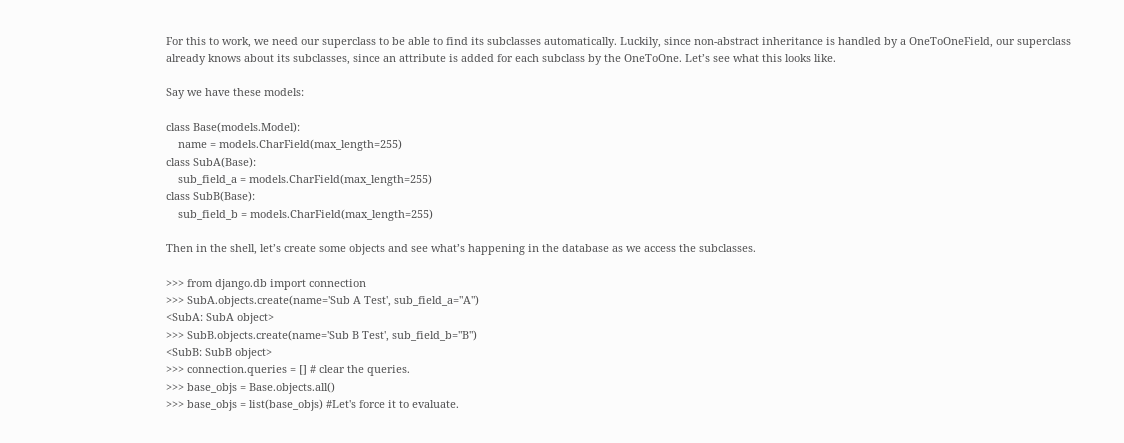For this to work, we need our superclass to be able to find its subclasses automatically. Luckily, since non-abstract inheritance is handled by a OneToOneField, our superclass already knows about its subclasses, since an attribute is added for each subclass by the OneToOne. Let’s see what this looks like.

Say we have these models:

class Base(models.Model):
    name = models.CharField(max_length=255)
class SubA(Base):
    sub_field_a = models.CharField(max_length=255)
class SubB(Base):
    sub_field_b = models.CharField(max_length=255)

Then in the shell, let’s create some objects and see what’s happening in the database as we access the subclasses.

>>> from django.db import connection
>>> SubA.objects.create(name='Sub A Test', sub_field_a="A")
<SubA: SubA object>
>>> SubB.objects.create(name='Sub B Test', sub_field_b="B")
<SubB: SubB object>
>>> connection.queries = [] # clear the queries.
>>> base_objs = Base.objects.all()
>>> base_objs = list(base_objs) #Let's force it to evaluate.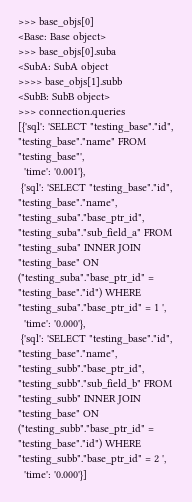>>> base_objs[0]
<Base: Base object>
>>> base_objs[0].suba
<SubA: SubA object
>>>> base_objs[1].subb
<SubB: SubB object>
>>> connection.queries
[{'sql': 'SELECT "testing_base"."id", "testing_base"."name" FROM "testing_base"',
  'time': '0.001'},
 {'sql': 'SELECT "testing_base"."id", "testing_base"."name", "testing_suba"."base_ptr_id", "testing_suba"."sub_field_a" FROM "testing_suba" INNER JOIN "testing_base" ON ("testing_suba"."base_ptr_id" = "testing_base"."id") WHERE "testing_suba"."base_ptr_id" = 1 ',
  'time': '0.000'},
 {'sql': 'SELECT "testing_base"."id", "testing_base"."name", "testing_subb"."base_ptr_id", "testing_subb"."sub_field_b" FROM "testing_subb" INNER JOIN "testing_base" ON ("testing_subb"."base_ptr_id" = "testing_base"."id") WHERE "testing_subb"."base_ptr_id" = 2 ',
  'time': '0.000'}]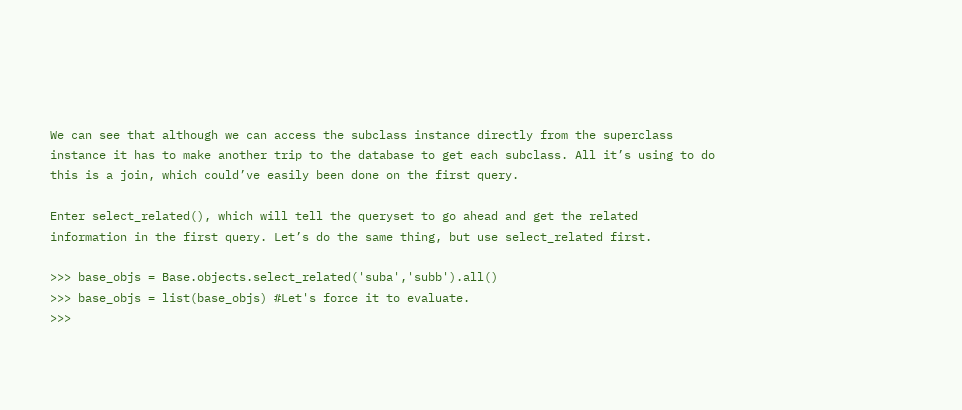We can see that although we can access the subclass instance directly from the superclass instance it has to make another trip to the database to get each subclass. All it’s using to do this is a join, which could’ve easily been done on the first query.

Enter select_related(), which will tell the queryset to go ahead and get the related information in the first query. Let’s do the same thing, but use select_related first.

>>> base_objs = Base.objects.select_related('suba','subb').all()
>>> base_objs = list(base_objs) #Let's force it to evaluate.
>>>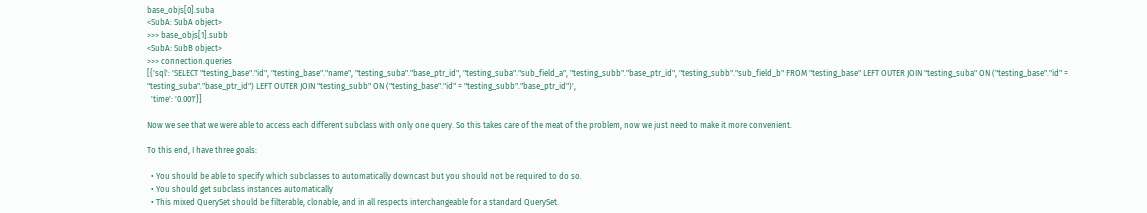base_objs[0].suba
<SubA: SubA object>
>>> base_objs[1].subb
<SubA: SubB object>
>>> connection.queries
[{'sql': 'SELECT "testing_base"."id", "testing_base"."name", "testing_suba"."base_ptr_id", "testing_suba"."sub_field_a", "testing_subb"."base_ptr_id", "testing_subb"."sub_field_b" FROM "testing_base" LEFT OUTER JOIN "testing_suba" ON ("testing_base"."id" = "testing_suba"."base_ptr_id") LEFT OUTER JOIN "testing_subb" ON ("testing_base"."id" = "testing_subb"."base_ptr_id")',
  'time': '0.001'}]

Now we see that we were able to access each different subclass with only one query. So this takes care of the meat of the problem, now we just need to make it more convenient.

To this end, I have three goals:

  • You should be able to specify which subclasses to automatically downcast but you should not be required to do so.
  • You should get subclass instances automatically
  • This mixed QuerySet should be filterable, clonable, and in all respects interchangeable for a standard QuerySet.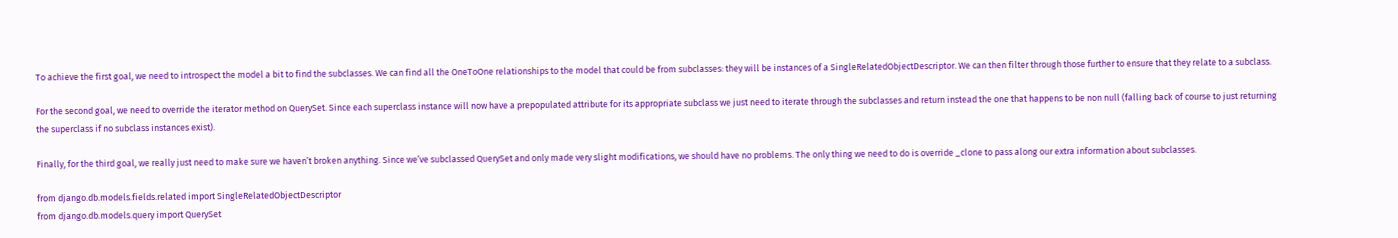To achieve the first goal, we need to introspect the model a bit to find the subclasses. We can find all the OneToOne relationships to the model that could be from subclasses: they will be instances of a SingleRelatedObjectDescriptor. We can then filter through those further to ensure that they relate to a subclass.

For the second goal, we need to override the iterator method on QuerySet. Since each superclass instance will now have a prepopulated attribute for its appropriate subclass we just need to iterate through the subclasses and return instead the one that happens to be non null (falling back of course to just returning the superclass if no subclass instances exist).

Finally, for the third goal, we really just need to make sure we haven’t broken anything. Since we’ve subclassed QuerySet and only made very slight modifications, we should have no problems. The only thing we need to do is override _clone to pass along our extra information about subclasses.

from django.db.models.fields.related import SingleRelatedObjectDescriptor
from django.db.models.query import QuerySet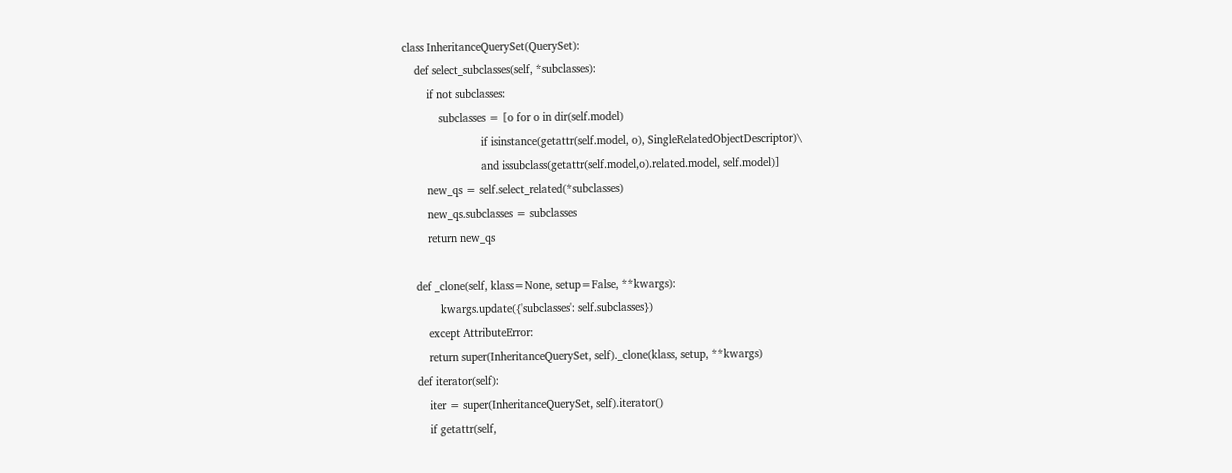class InheritanceQuerySet(QuerySet):
    def select_subclasses(self, *subclasses):
        if not subclasses:
            subclasses = [o for o in dir(self.model)
                          if isinstance(getattr(self.model, o), SingleRelatedObjectDescriptor)\
                          and issubclass(getattr(self.model,o).related.model, self.model)]
        new_qs = self.select_related(*subclasses)
        new_qs.subclasses = subclasses
        return new_qs

    def _clone(self, klass=None, setup=False, **kwargs):
            kwargs.update({'subclasses': self.subclasses})
        except AttributeError:
        return super(InheritanceQuerySet, self)._clone(klass, setup, **kwargs)
    def iterator(self):
        iter = super(InheritanceQuerySet, self).iterator()
        if getattr(self,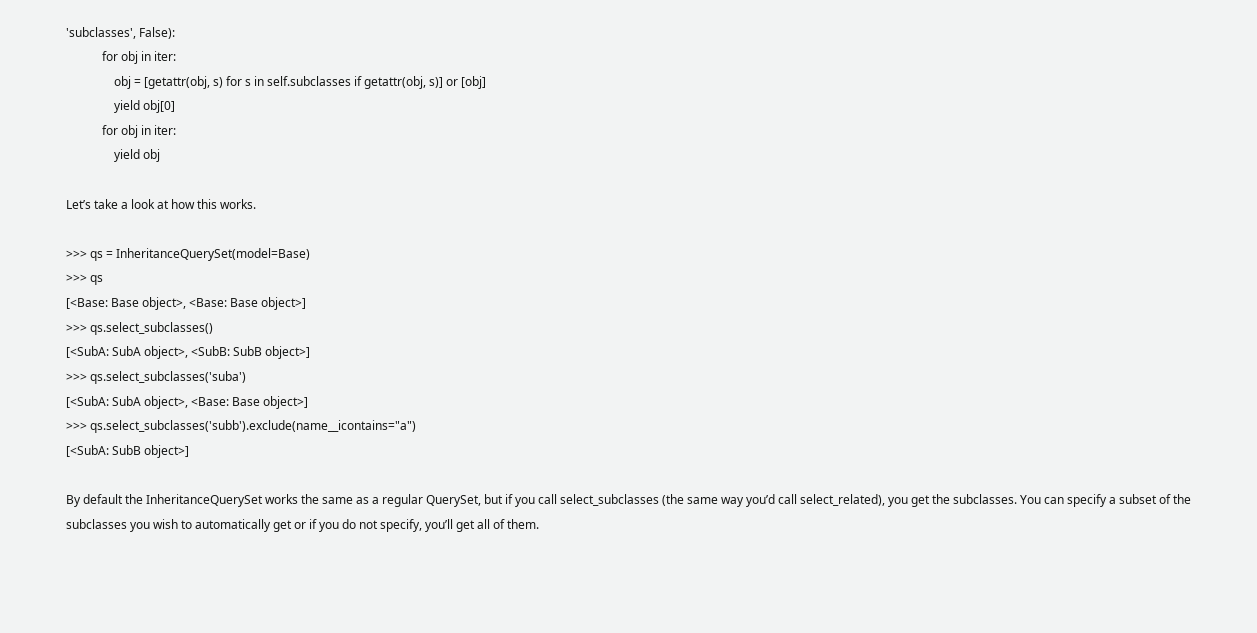'subclasses', False):
            for obj in iter:
                obj = [getattr(obj, s) for s in self.subclasses if getattr(obj, s)] or [obj]
                yield obj[0]
            for obj in iter:
                yield obj

Let’s take a look at how this works.

>>> qs = InheritanceQuerySet(model=Base)
>>> qs
[<Base: Base object>, <Base: Base object>]
>>> qs.select_subclasses()
[<SubA: SubA object>, <SubB: SubB object>]
>>> qs.select_subclasses('suba')
[<SubA: SubA object>, <Base: Base object>]
>>> qs.select_subclasses('subb').exclude(name__icontains="a")
[<SubA: SubB object>]

By default the InheritanceQuerySet works the same as a regular QuerySet, but if you call select_subclasses (the same way you’d call select_related), you get the subclasses. You can specify a subset of the subclasses you wish to automatically get or if you do not specify, you’ll get all of them.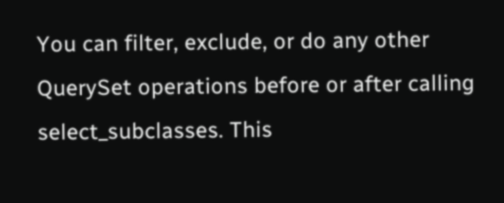You can filter, exclude, or do any other QuerySet operations before or after calling select_subclasses. This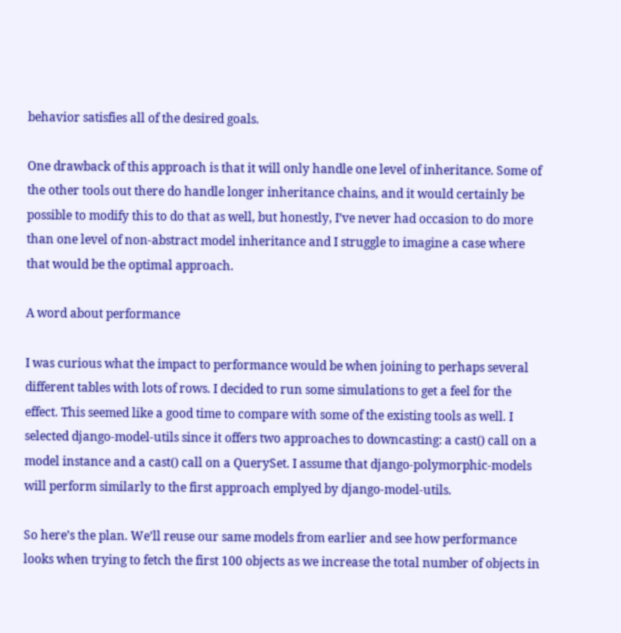behavior satisfies all of the desired goals.

One drawback of this approach is that it will only handle one level of inheritance. Some of the other tools out there do handle longer inheritance chains, and it would certainly be possible to modify this to do that as well, but honestly, I’ve never had occasion to do more than one level of non-abstract model inheritance and I struggle to imagine a case where that would be the optimal approach.

A word about performance

I was curious what the impact to performance would be when joining to perhaps several different tables with lots of rows. I decided to run some simulations to get a feel for the effect. This seemed like a good time to compare with some of the existing tools as well. I selected django-model-utils since it offers two approaches to downcasting: a cast() call on a model instance and a cast() call on a QuerySet. I assume that django-polymorphic-models will perform similarly to the first approach emplyed by django-model-utils.

So here’s the plan. We’ll reuse our same models from earlier and see how performance looks when trying to fetch the first 100 objects as we increase the total number of objects in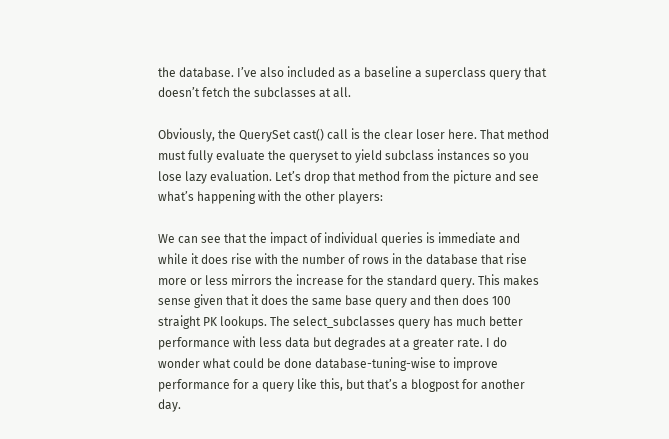the database. I’ve also included as a baseline a superclass query that doesn’t fetch the subclasses at all.

Obviously, the QuerySet cast() call is the clear loser here. That method must fully evaluate the queryset to yield subclass instances so you lose lazy evaluation. Let’s drop that method from the picture and see what’s happening with the other players:

We can see that the impact of individual queries is immediate and while it does rise with the number of rows in the database that rise more or less mirrors the increase for the standard query. This makes sense given that it does the same base query and then does 100 straight PK lookups. The select_subclasses query has much better performance with less data but degrades at a greater rate. I do wonder what could be done database-tuning-wise to improve performance for a query like this, but that’s a blogpost for another day.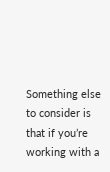Something else to consider is that if you’re working with a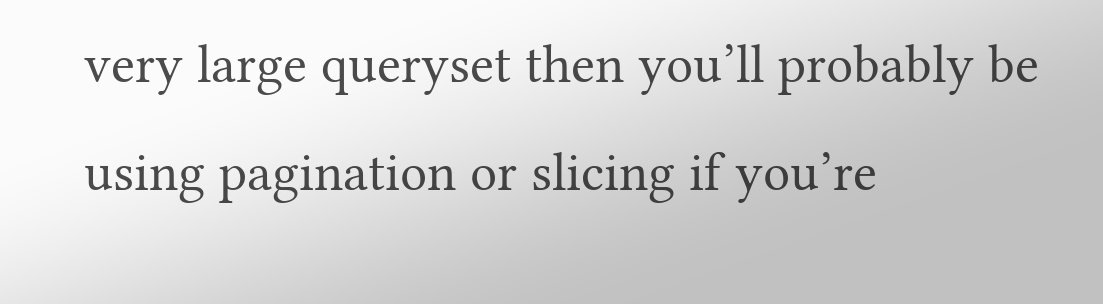very large queryset then you’ll probably be using pagination or slicing if you’re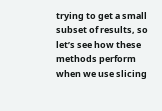trying to get a small subset of results, so let’s see how these methods perform when we use slicing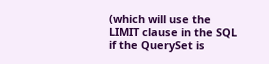(which will use the LIMIT clause in the SQL if the QuerySet is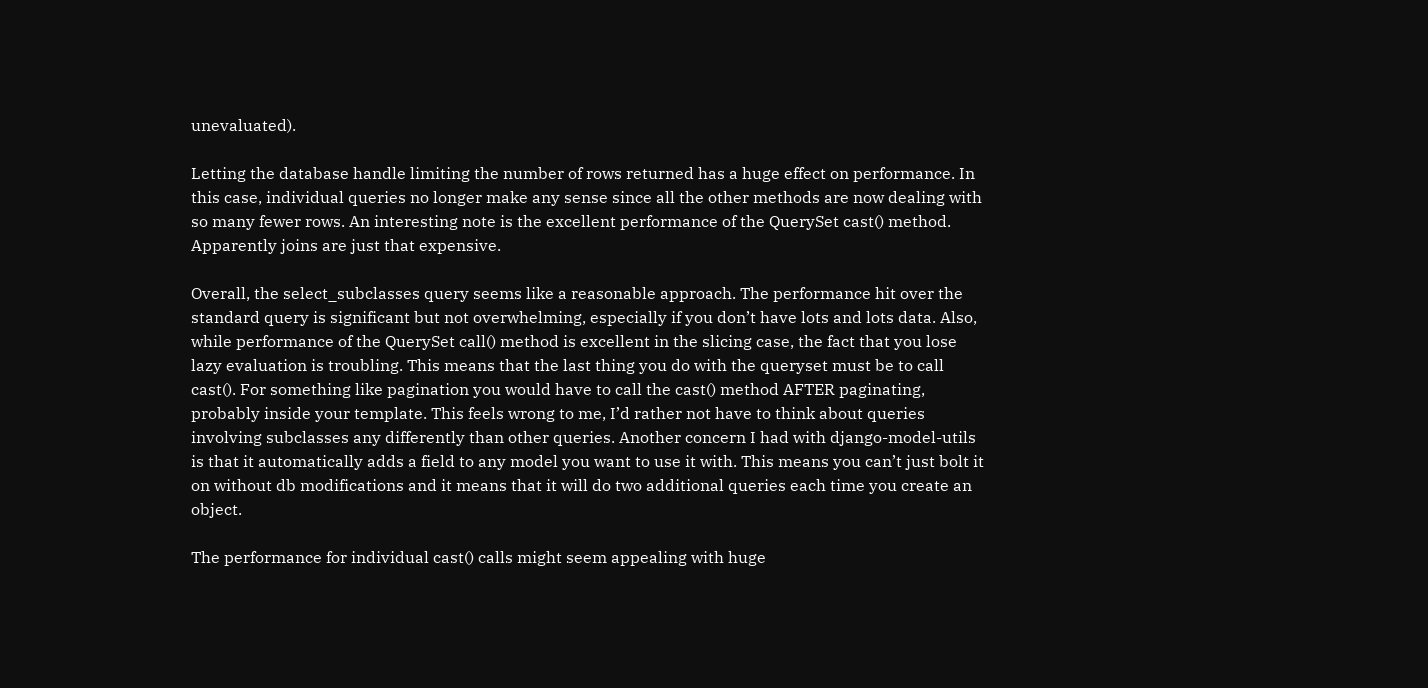unevaluated).

Letting the database handle limiting the number of rows returned has a huge effect on performance. In this case, individual queries no longer make any sense since all the other methods are now dealing with so many fewer rows. An interesting note is the excellent performance of the QuerySet cast() method. Apparently joins are just that expensive.

Overall, the select_subclasses query seems like a reasonable approach. The performance hit over the standard query is significant but not overwhelming, especially if you don’t have lots and lots data. Also, while performance of the QuerySet call() method is excellent in the slicing case, the fact that you lose lazy evaluation is troubling. This means that the last thing you do with the queryset must be to call cast(). For something like pagination you would have to call the cast() method AFTER paginating, probably inside your template. This feels wrong to me, I’d rather not have to think about queries involving subclasses any differently than other queries. Another concern I had with django-model-utils is that it automatically adds a field to any model you want to use it with. This means you can’t just bolt it on without db modifications and it means that it will do two additional queries each time you create an object.

The performance for individual cast() calls might seem appealing with huge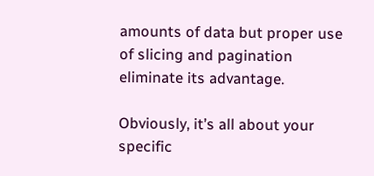amounts of data but proper use of slicing and pagination eliminate its advantage.

Obviously, it’s all about your specific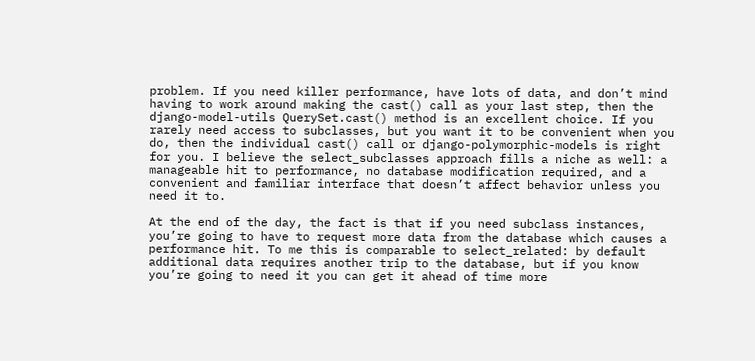problem. If you need killer performance, have lots of data, and don’t mind having to work around making the cast() call as your last step, then the django-model-utils QuerySet.cast() method is an excellent choice. If you rarely need access to subclasses, but you want it to be convenient when you do, then the individual cast() call or django-polymorphic-models is right for you. I believe the select_subclasses approach fills a niche as well: a manageable hit to performance, no database modification required, and a convenient and familiar interface that doesn’t affect behavior unless you need it to.

At the end of the day, the fact is that if you need subclass instances, you’re going to have to request more data from the database which causes a performance hit. To me this is comparable to select_related: by default additional data requires another trip to the database, but if you know you’re going to need it you can get it ahead of time more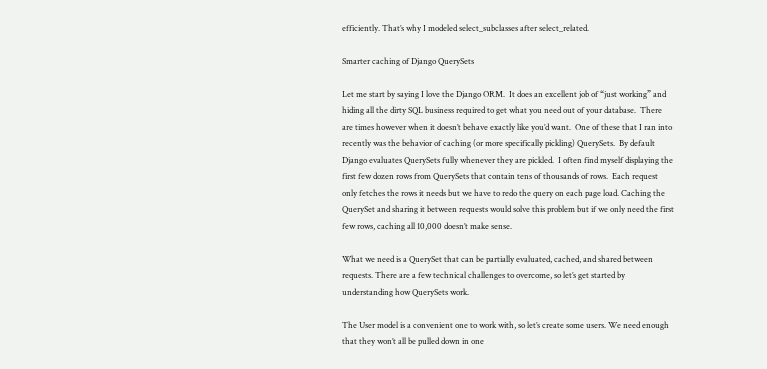efficiently. That’s why I modeled select_subclasses after select_related.

Smarter caching of Django QuerySets

Let me start by saying I love the Django ORM.  It does an excellent job of “just working” and hiding all the dirty SQL business required to get what you need out of your database.  There are times however when it doesn’t behave exactly like you’d want.  One of these that I ran into recently was the behavior of caching (or more specifically pickling) QuerySets.  By default Django evaluates QuerySets fully whenever they are pickled.  I often find myself displaying the first few dozen rows from QuerySets that contain tens of thousands of rows.  Each request only fetches the rows it needs but we have to redo the query on each page load. Caching the QuerySet and sharing it between requests would solve this problem but if we only need the first few rows, caching all 10,000 doesn’t make sense.

What we need is a QuerySet that can be partially evaluated, cached, and shared between requests. There are a few technical challenges to overcome, so let’s get started by understanding how QuerySets work.

The User model is a convenient one to work with, so let’s create some users. We need enough that they won’t all be pulled down in one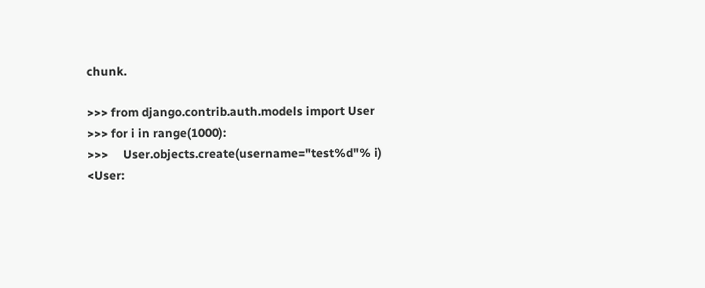chunk.

>>> from django.contrib.auth.models import User
>>> for i in range(1000):
>>>     User.objects.create(username="test%d"% i)
<User: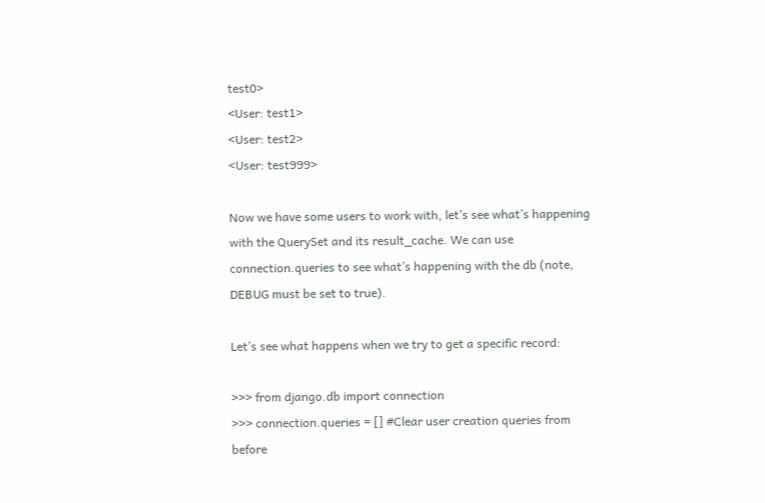test0>
<User: test1>
<User: test2>
<User: test999>

Now we have some users to work with, let’s see what’s happening with the QuerySet and its result_cache. We can use connection.queries to see what’s happening with the db (note, DEBUG must be set to true).

Let’s see what happens when we try to get a specific record:

>>> from django.db import connection
>>> connection.queries = [] #Clear user creation queries from before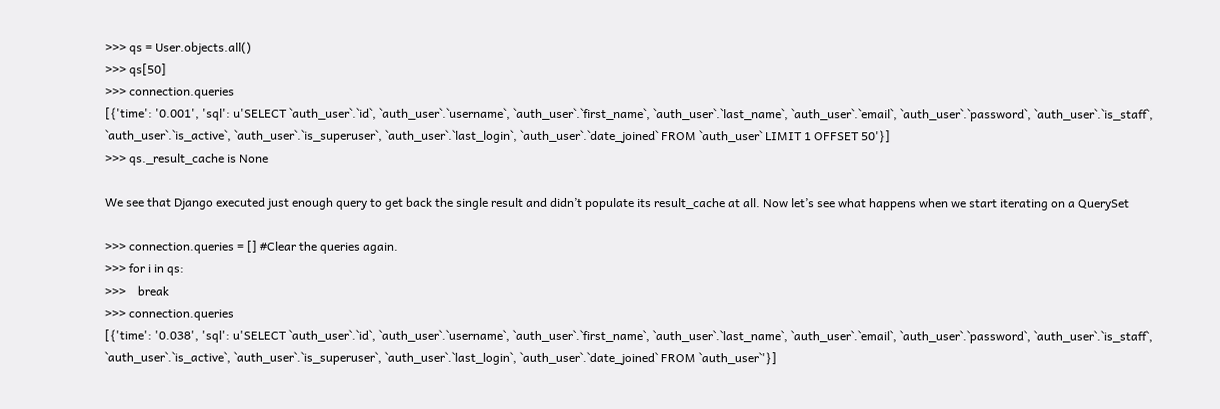>>> qs = User.objects.all()
>>> qs[50]
>>> connection.queries
[{'time': '0.001', 'sql': u'SELECT `auth_user`.`id`, `auth_user`.`username`, `auth_user`.`first_name`, `auth_user`.`last_name`, `auth_user`.`email`, `auth_user`.`password`, `auth_user`.`is_staff`, `auth_user`.`is_active`, `auth_user`.`is_superuser`, `auth_user`.`last_login`, `auth_user`.`date_joined` FROM `auth_user` LIMIT 1 OFFSET 50'}]
>>> qs._result_cache is None

We see that Django executed just enough query to get back the single result and didn’t populate its result_cache at all. Now let’s see what happens when we start iterating on a QuerySet

>>> connection.queries = [] #Clear the queries again.
>>> for i in qs:
>>>    break
>>> connection.queries
[{'time': '0.038', 'sql': u'SELECT `auth_user`.`id`, `auth_user`.`username`, `auth_user`.`first_name`, `auth_user`.`last_name`, `auth_user`.`email`, `auth_user`.`password`, `auth_user`.`is_staff`, `auth_user`.`is_active`, `auth_user`.`is_superuser`, `auth_user`.`last_login`, `auth_user`.`date_joined` FROM `auth_user`'}]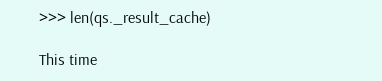>>> len(qs._result_cache)

This time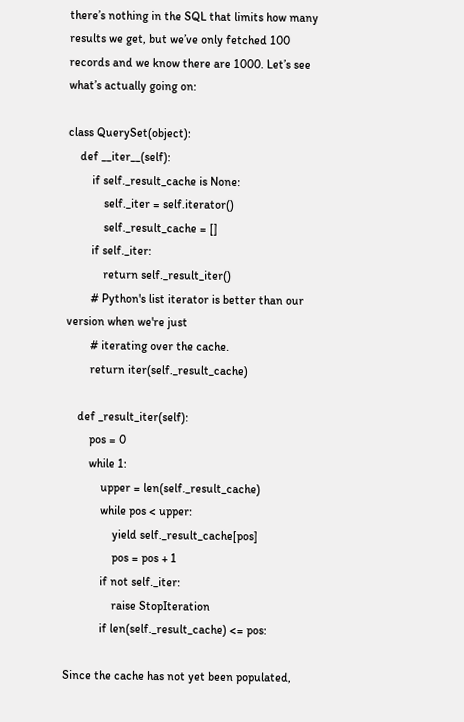there’s nothing in the SQL that limits how many results we get, but we’ve only fetched 100 records and we know there are 1000. Let’s see what’s actually going on:

class QuerySet(object):
    def __iter__(self):
        if self._result_cache is None:
            self._iter = self.iterator()
            self._result_cache = []
        if self._iter:
            return self._result_iter()
        # Python's list iterator is better than our version when we're just
        # iterating over the cache.
        return iter(self._result_cache)

    def _result_iter(self):
        pos = 0
        while 1:
            upper = len(self._result_cache)
            while pos < upper:
                yield self._result_cache[pos]
                pos = pos + 1
            if not self._iter:
                raise StopIteration
            if len(self._result_cache) <= pos:

Since the cache has not yet been populated,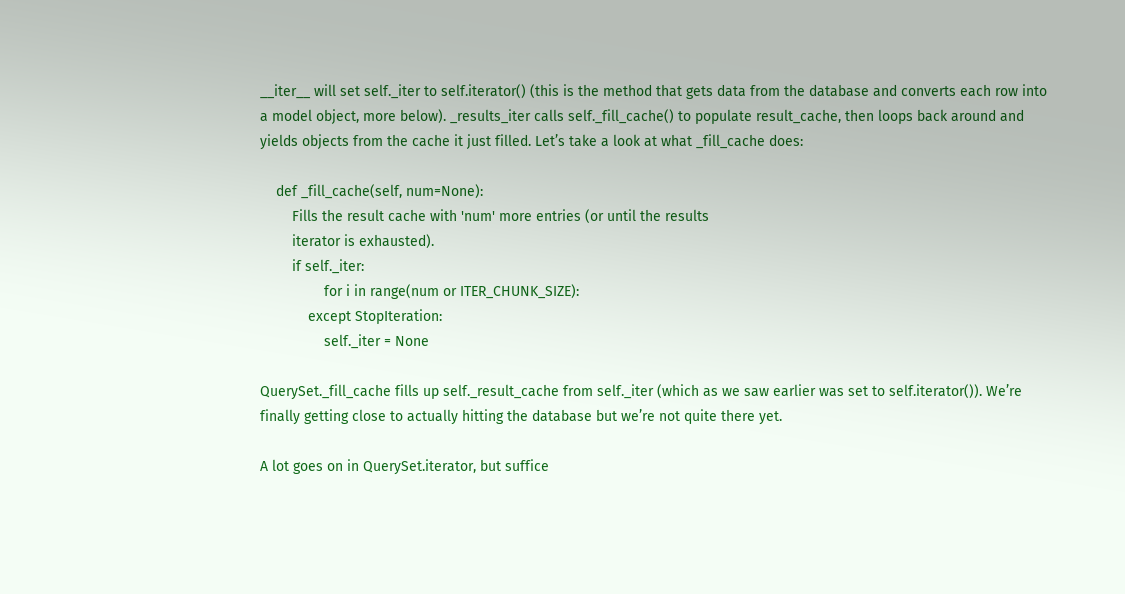__iter__ will set self._iter to self.iterator() (this is the method that gets data from the database and converts each row into a model object, more below). _results_iter calls self._fill_cache() to populate result_cache, then loops back around and yields objects from the cache it just filled. Let’s take a look at what _fill_cache does:

    def _fill_cache(self, num=None):
        Fills the result cache with 'num' more entries (or until the results
        iterator is exhausted).
        if self._iter:
                for i in range(num or ITER_CHUNK_SIZE):
            except StopIteration:
                self._iter = None

QuerySet._fill_cache fills up self._result_cache from self._iter (which as we saw earlier was set to self.iterator()). We’re finally getting close to actually hitting the database but we’re not quite there yet.

A lot goes on in QuerySet.iterator, but suffice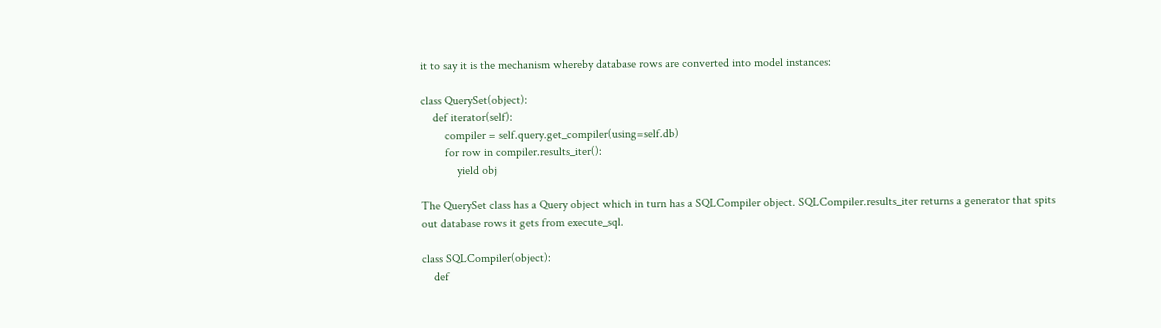it to say it is the mechanism whereby database rows are converted into model instances:

class QuerySet(object):
    def iterator(self):
        compiler = self.query.get_compiler(using=self.db)
        for row in compiler.results_iter():
            yield obj

The QuerySet class has a Query object which in turn has a SQLCompiler object. SQLCompiler.results_iter returns a generator that spits out database rows it gets from execute_sql.

class SQLCompiler(object):
    def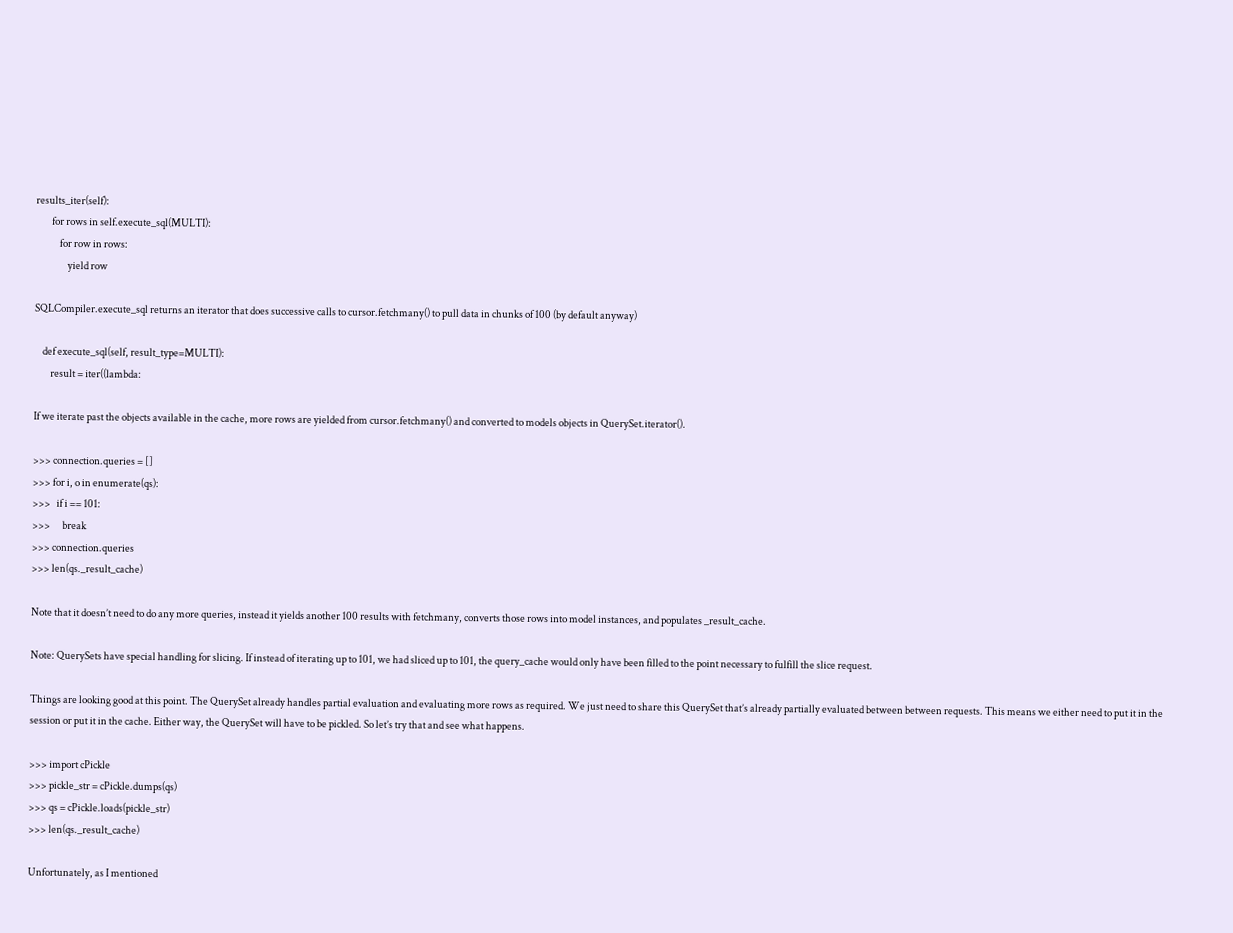results_iter(self):
        for rows in self.execute_sql(MULTI):
            for row in rows:
                yield row

SQLCompiler.execute_sql returns an iterator that does successive calls to cursor.fetchmany() to pull data in chunks of 100 (by default anyway)

    def execute_sql(self, result_type=MULTI):
        result = iter((lambda:

If we iterate past the objects available in the cache, more rows are yielded from cursor.fetchmany() and converted to models objects in QuerySet.iterator().

>>> connection.queries = []
>>> for i, o in enumerate(qs):
>>>   if i == 101:
>>>      break
>>> connection.queries
>>> len(qs._result_cache)

Note that it doesn’t need to do any more queries, instead it yields another 100 results with fetchmany, converts those rows into model instances, and populates _result_cache.

Note: QuerySets have special handling for slicing. If instead of iterating up to 101, we had sliced up to 101, the query_cache would only have been filled to the point necessary to fulfill the slice request.

Things are looking good at this point. The QuerySet already handles partial evaluation and evaluating more rows as required. We just need to share this QuerySet that’s already partially evaluated between between requests. This means we either need to put it in the session or put it in the cache. Either way, the QuerySet will have to be pickled. So let’s try that and see what happens.

>>> import cPickle
>>> pickle_str = cPickle.dumps(qs)
>>> qs = cPickle.loads(pickle_str)
>>> len(qs._result_cache)

Unfortunately, as I mentioned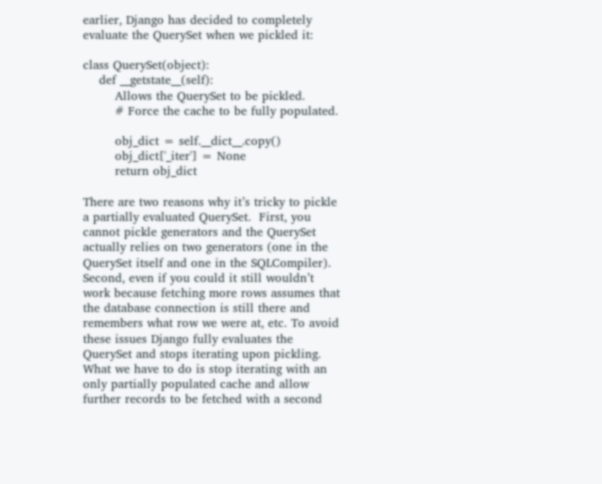earlier, Django has decided to completely evaluate the QuerySet when we pickled it:

class QuerySet(object):
    def __getstate__(self):
        Allows the QuerySet to be pickled.
        # Force the cache to be fully populated.

        obj_dict = self.__dict__.copy()
        obj_dict['_iter'] = None
        return obj_dict

There are two reasons why it’s tricky to pickle a partially evaluated QuerySet.  First, you cannot pickle generators and the QuerySet actually relies on two generators (one in the QuerySet itself and one in the SQLCompiler).  Second, even if you could it still wouldn’t work because fetching more rows assumes that the database connection is still there and remembers what row we were at, etc. To avoid these issues Django fully evaluates the QuerySet and stops iterating upon pickling.  What we have to do is stop iterating with an only partially populated cache and allow further records to be fetched with a second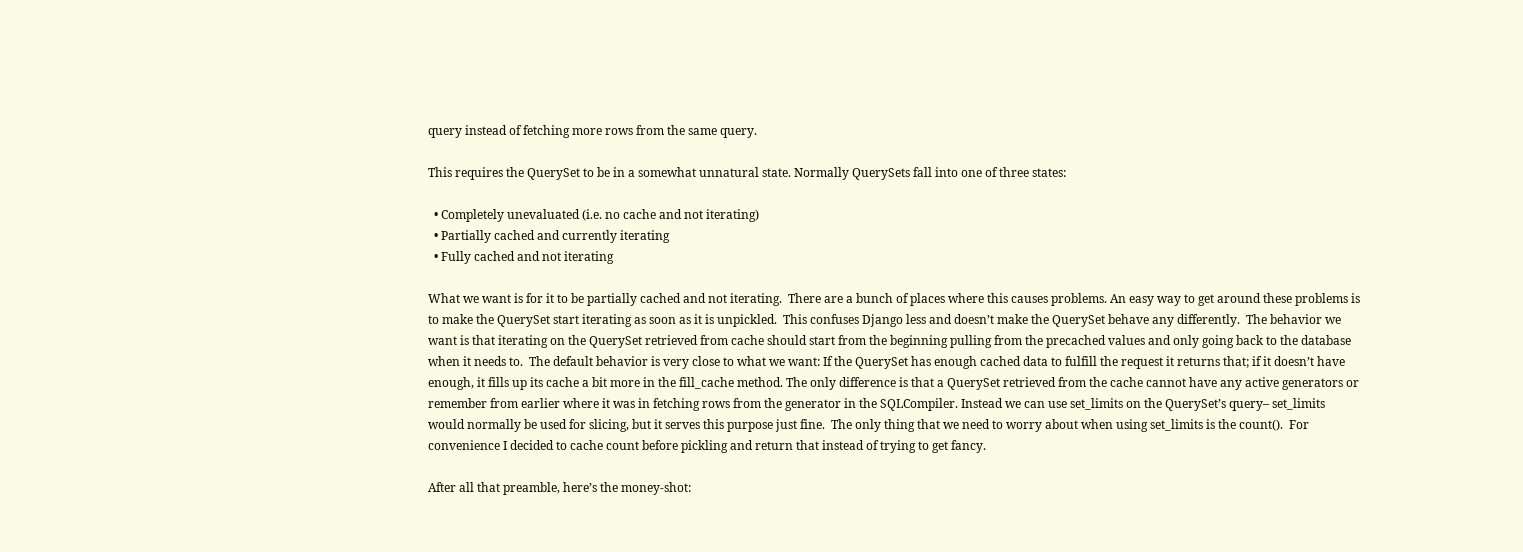query instead of fetching more rows from the same query.

This requires the QuerySet to be in a somewhat unnatural state. Normally QuerySets fall into one of three states:

  • Completely unevaluated (i.e. no cache and not iterating)
  • Partially cached and currently iterating
  • Fully cached and not iterating

What we want is for it to be partially cached and not iterating.  There are a bunch of places where this causes problems. An easy way to get around these problems is to make the QuerySet start iterating as soon as it is unpickled.  This confuses Django less and doesn’t make the QuerySet behave any differently.  The behavior we want is that iterating on the QuerySet retrieved from cache should start from the beginning pulling from the precached values and only going back to the database when it needs to.  The default behavior is very close to what we want: If the QuerySet has enough cached data to fulfill the request it returns that; if it doesn’t have enough, it fills up its cache a bit more in the fill_cache method. The only difference is that a QuerySet retrieved from the cache cannot have any active generators or remember from earlier where it was in fetching rows from the generator in the SQLCompiler. Instead we can use set_limits on the QuerySet’s query– set_limits would normally be used for slicing, but it serves this purpose just fine.  The only thing that we need to worry about when using set_limits is the count().  For convenience I decided to cache count before pickling and return that instead of trying to get fancy.

After all that preamble, here’s the money-shot: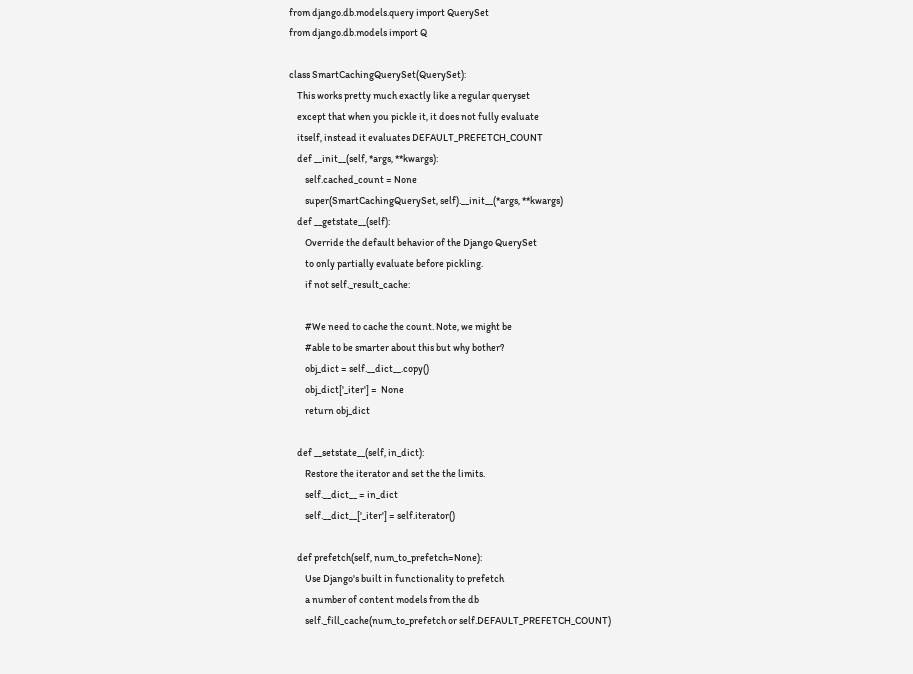from django.db.models.query import QuerySet
from django.db.models import Q

class SmartCachingQuerySet(QuerySet):
    This works pretty much exactly like a regular queryset
    except that when you pickle it, it does not fully evaluate
    itself, instead it evaluates DEFAULT_PREFETCH_COUNT
    def __init__(self, *args, **kwargs):
        self.cached_count = None
        super(SmartCachingQuerySet, self).__init__(*args, **kwargs)
    def __getstate__(self):
        Override the default behavior of the Django QuerySet
        to only partially evaluate before pickling.
        if not self._result_cache:

        #We need to cache the count. Note, we might be
        #able to be smarter about this but why bother?
        obj_dict = self.__dict__.copy()
        obj_dict['_iter'] =  None
        return obj_dict

    def __setstate__(self, in_dict):
        Restore the iterator and set the the limits.
        self.__dict__ = in_dict
        self.__dict__['_iter'] = self.iterator()

    def prefetch(self, num_to_prefetch=None):
        Use Django's built in functionality to prefetch
        a number of content models from the db
        self._fill_cache(num_to_prefetch or self.DEFAULT_PREFETCH_COUNT)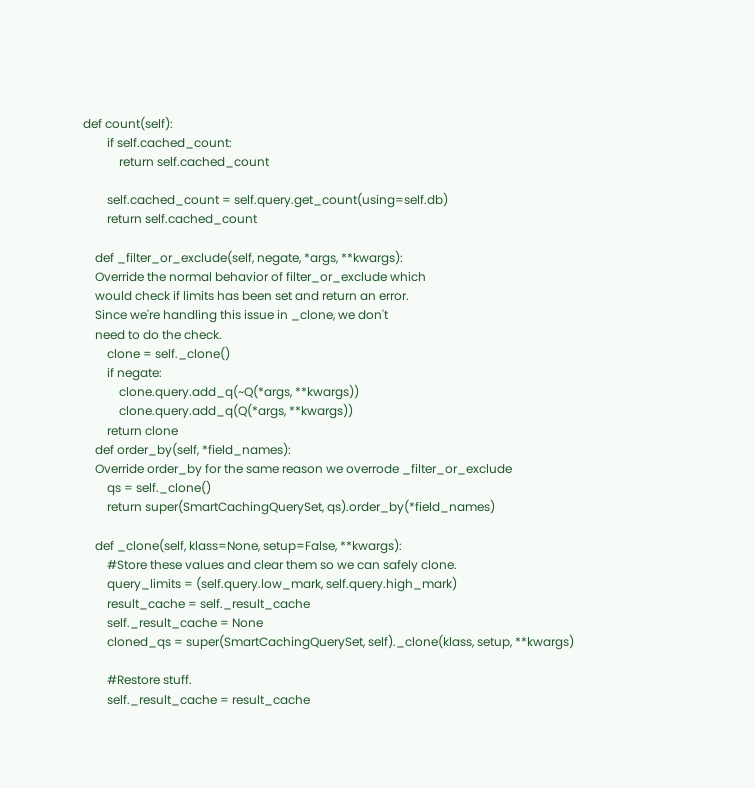def count(self):
        if self.cached_count:
            return self.cached_count

        self.cached_count = self.query.get_count(using=self.db)
        return self.cached_count

    def _filter_or_exclude(self, negate, *args, **kwargs):
    Override the normal behavior of filter_or_exclude which
    would check if limits has been set and return an error.
    Since we're handling this issue in _clone, we don't
    need to do the check.
        clone = self._clone()
        if negate:
            clone.query.add_q(~Q(*args, **kwargs))
            clone.query.add_q(Q(*args, **kwargs))
        return clone
    def order_by(self, *field_names):
    Override order_by for the same reason we overrode _filter_or_exclude
        qs = self._clone()
        return super(SmartCachingQuerySet, qs).order_by(*field_names)

    def _clone(self, klass=None, setup=False, **kwargs):
        #Store these values and clear them so we can safely clone.
        query_limits = (self.query.low_mark, self.query.high_mark)
        result_cache = self._result_cache
        self._result_cache = None
        cloned_qs = super(SmartCachingQuerySet, self)._clone(klass, setup, **kwargs)

        #Restore stuff.
        self._result_cache = result_cache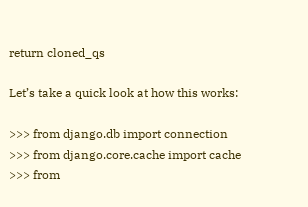return cloned_qs

Let’s take a quick look at how this works:

>>> from django.db import connection
>>> from django.core.cache import cache
>>> from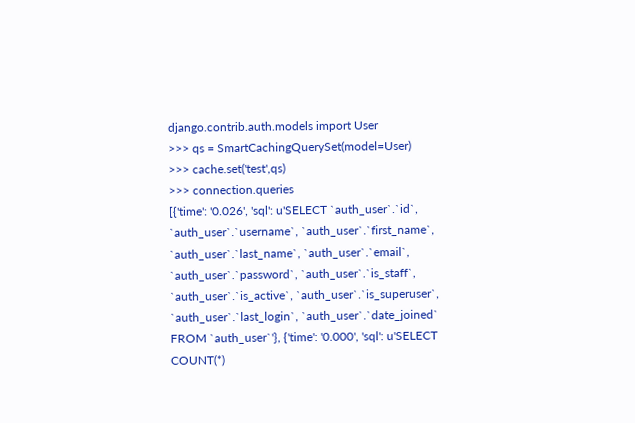django.contrib.auth.models import User
>>> qs = SmartCachingQuerySet(model=User)
>>> cache.set('test',qs)
>>> connection.queries
[{'time': '0.026', 'sql': u'SELECT `auth_user`.`id`, `auth_user`.`username`, `auth_user`.`first_name`, `auth_user`.`last_name`, `auth_user`.`email`, `auth_user`.`password`, `auth_user`.`is_staff`, `auth_user`.`is_active`, `auth_user`.`is_superuser`, `auth_user`.`last_login`, `auth_user`.`date_joined` FROM `auth_user`'}, {'time': '0.000', 'sql': u'SELECT COUNT(*)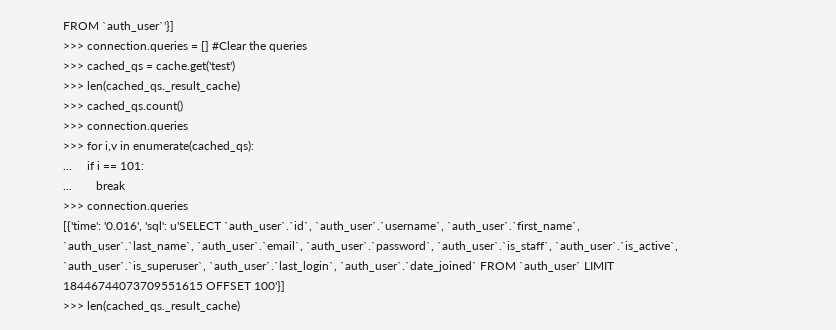FROM `auth_user`'}]
>>> connection.queries = [] #Clear the queries
>>> cached_qs = cache.get('test')
>>> len(cached_qs._result_cache)
>>> cached_qs.count()
>>> connection.queries
>>> for i,v in enumerate(cached_qs):
...     if i == 101:
...        break
>>> connection.queries
[{'time': '0.016', 'sql': u'SELECT `auth_user`.`id`, `auth_user`.`username`, `auth_user`.`first_name`, `auth_user`.`last_name`, `auth_user`.`email`, `auth_user`.`password`, `auth_user`.`is_staff`, `auth_user`.`is_active`, `auth_user`.`is_superuser`, `auth_user`.`last_login`, `auth_user`.`date_joined` FROM `auth_user` LIMIT 18446744073709551615 OFFSET 100'}]
>>> len(cached_qs._result_cache)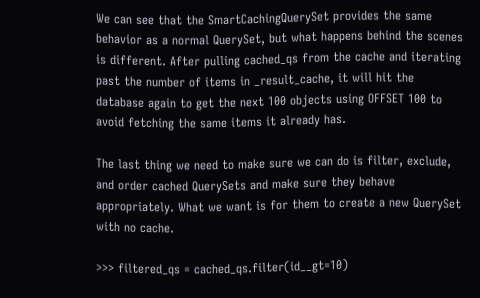We can see that the SmartCachingQuerySet provides the same behavior as a normal QuerySet, but what happens behind the scenes is different. After pulling cached_qs from the cache and iterating past the number of items in _result_cache, it will hit the database again to get the next 100 objects using OFFSET 100 to avoid fetching the same items it already has.

The last thing we need to make sure we can do is filter, exclude, and order cached QuerySets and make sure they behave appropriately. What we want is for them to create a new QuerySet with no cache.

>>> filtered_qs = cached_qs.filter(id__gt=10)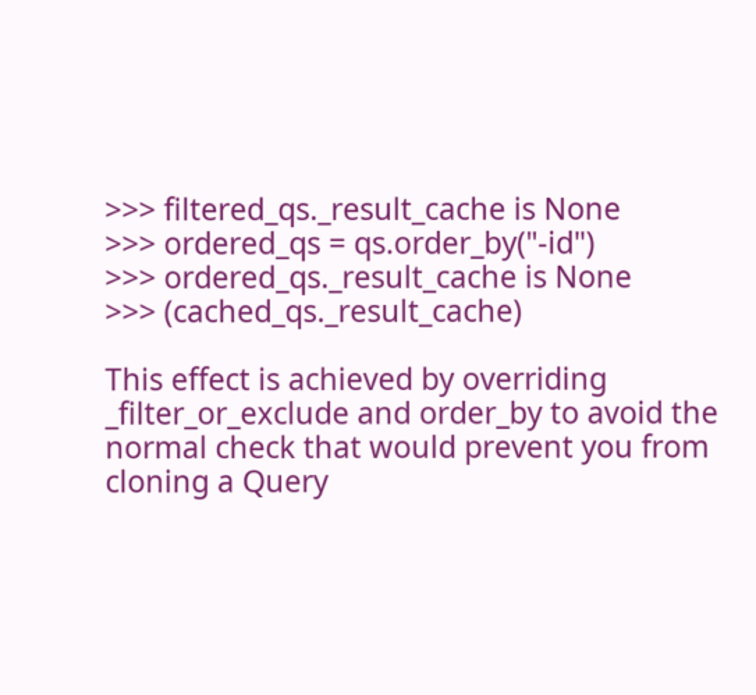>>> filtered_qs._result_cache is None
>>> ordered_qs = qs.order_by("-id")
>>> ordered_qs._result_cache is None
>>> (cached_qs._result_cache)

This effect is achieved by overriding _filter_or_exclude and order_by to avoid the normal check that would prevent you from cloning a Query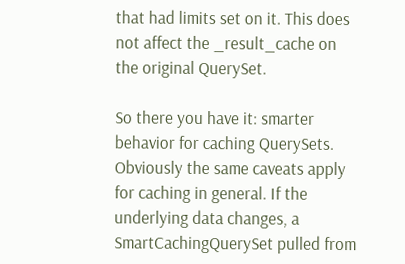that had limits set on it. This does not affect the _result_cache on the original QuerySet.

So there you have it: smarter behavior for caching QuerySets. Obviously the same caveats apply for caching in general. If the underlying data changes, a SmartCachingQuerySet pulled from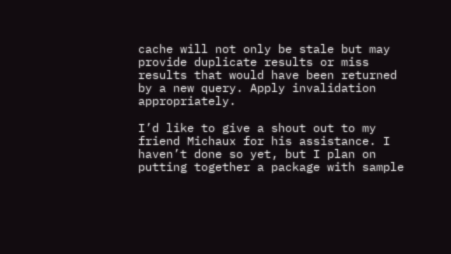cache will not only be stale but may provide duplicate results or miss results that would have been returned by a new query. Apply invalidation appropriately.

I’d like to give a shout out to my friend Michaux for his assistance. I haven’t done so yet, but I plan on putting together a package with sample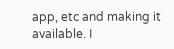app, etc and making it available. I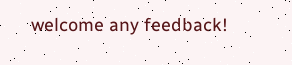welcome any feedback!